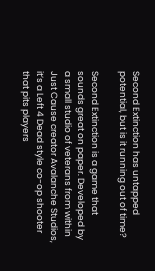Second Extinction has untapped potential, but is it running out of time?

Second Extinction is a game that sounds great on paper. Developed by a small studio of veterans from within Just Cause creator Avalanche Studios, it’s a Left 4 Dead style co-op shooter that pits players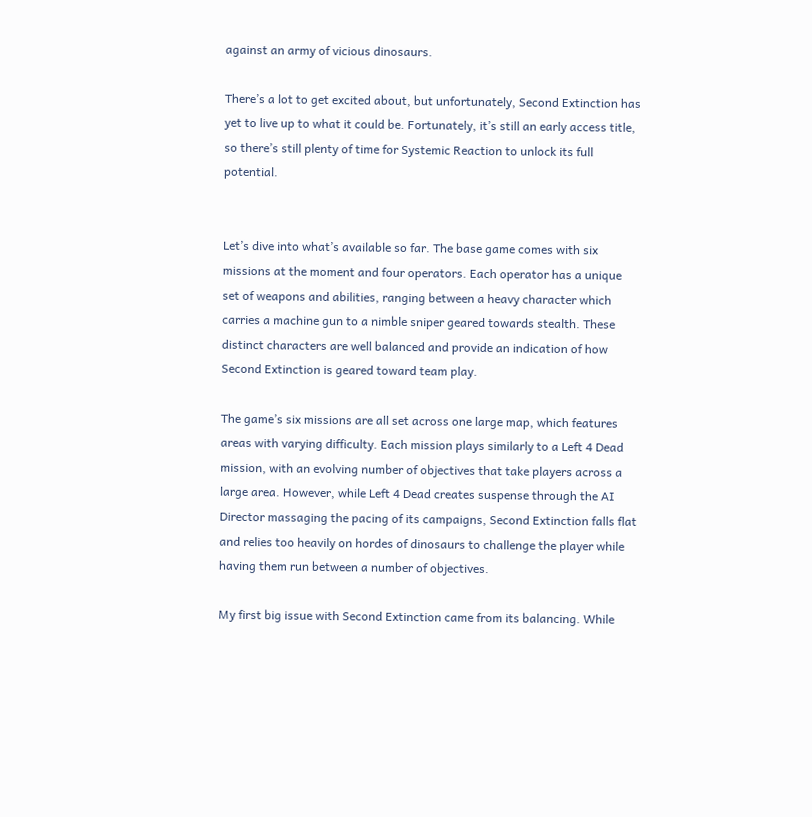against an army of vicious dinosaurs.

There’s a lot to get excited about, but unfortunately, Second Extinction has yet to live up to what it could be. Fortunately, it’s still an early access title, so there’s still plenty of time for Systemic Reaction to unlock its full potential.


Let’s dive into what’s available so far. The base game comes with six missions at the moment and four operators. Each operator has a unique set of weapons and abilities, ranging between a heavy character which carries a machine gun to a nimble sniper geared towards stealth. These distinct characters are well balanced and provide an indication of how Second Extinction is geared toward team play.

The game’s six missions are all set across one large map, which features areas with varying difficulty. Each mission plays similarly to a Left 4 Dead mission, with an evolving number of objectives that take players across a large area. However, while Left 4 Dead creates suspense through the AI Director massaging the pacing of its campaigns, Second Extinction falls flat and relies too heavily on hordes of dinosaurs to challenge the player while having them run between a number of objectives.

My first big issue with Second Extinction came from its balancing. While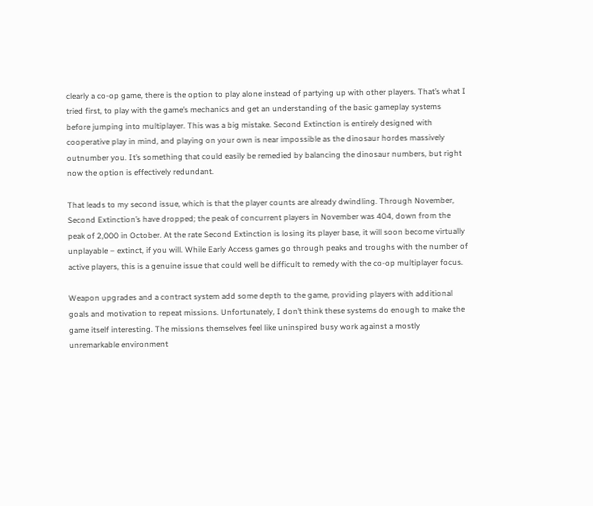clearly a co-op game, there is the option to play alone instead of partying up with other players. That’s what I tried first, to play with the game’s mechanics and get an understanding of the basic gameplay systems before jumping into multiplayer. This was a big mistake. Second Extinction is entirely designed with cooperative play in mind, and playing on your own is near impossible as the dinosaur hordes massively outnumber you. It’s something that could easily be remedied by balancing the dinosaur numbers, but right now the option is effectively redundant.

That leads to my second issue, which is that the player counts are already dwindling. Through November, Second Extinction’s have dropped; the peak of concurrent players in November was 404, down from the peak of 2,000 in October. At the rate Second Extinction is losing its player base, it will soon become virtually unplayable – extinct, if you will. While Early Access games go through peaks and troughs with the number of active players, this is a genuine issue that could well be difficult to remedy with the co-op multiplayer focus.

Weapon upgrades and a contract system add some depth to the game, providing players with additional goals and motivation to repeat missions. Unfortunately, I don’t think these systems do enough to make the game itself interesting. The missions themselves feel like uninspired busy work against a mostly unremarkable environment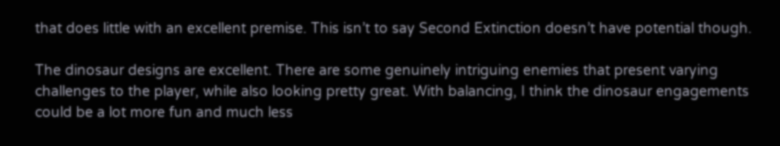that does little with an excellent premise. This isn’t to say Second Extinction doesn’t have potential though.

The dinosaur designs are excellent. There are some genuinely intriguing enemies that present varying challenges to the player, while also looking pretty great. With balancing, I think the dinosaur engagements could be a lot more fun and much less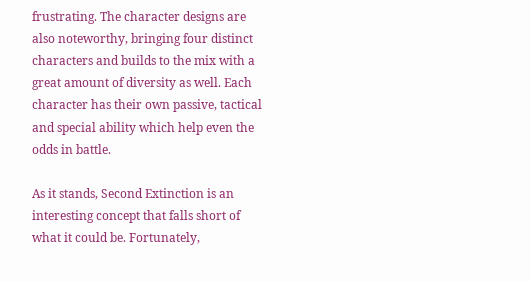frustrating. The character designs are also noteworthy, bringing four distinct characters and builds to the mix with a great amount of diversity as well. Each character has their own passive, tactical and special ability which help even the odds in battle.

As it stands, Second Extinction is an interesting concept that falls short of what it could be. Fortunately,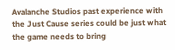Avalanche Studios past experience with the Just Cause series could be just what the game needs to bring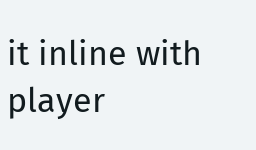it inline with player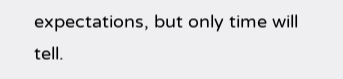expectations, but only time will tell.